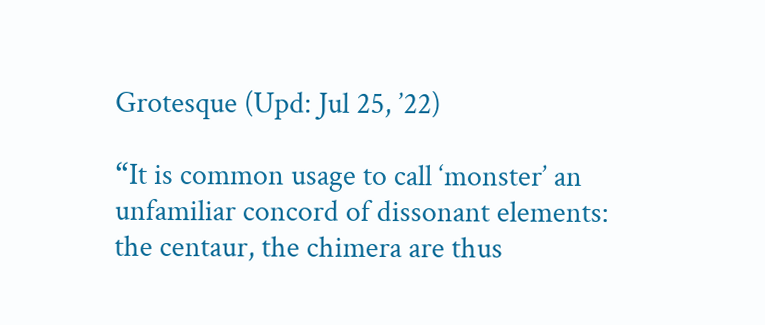Grotesque (Upd: Jul 25, ’22)

“It is common usage to call ‘monster’ an unfamiliar concord of dissonant elements: the centaur, the chimera are thus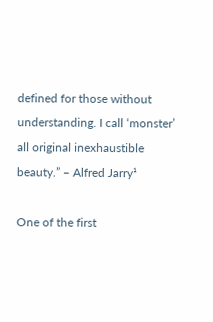defined for those without understanding. I call ‘monster’ all original inexhaustible beauty.” – Alfred Jarry¹

One of the first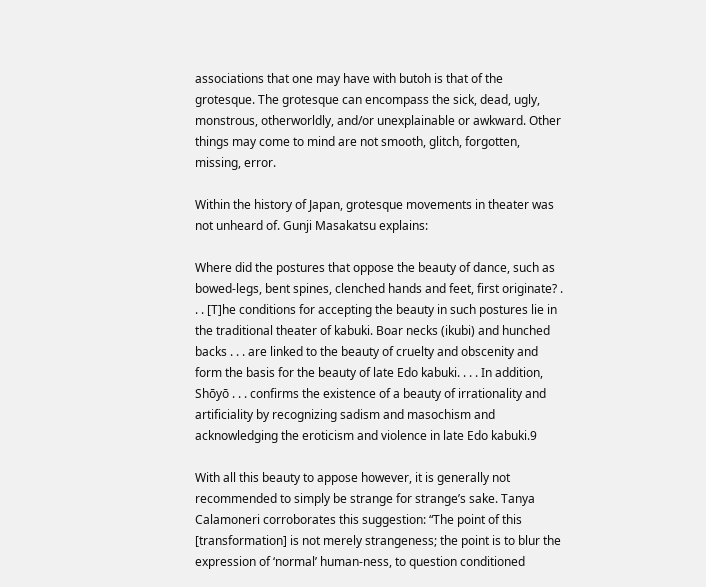associations that one may have with butoh is that of the grotesque. The grotesque can encompass the sick, dead, ugly, monstrous, otherworldly, and/or unexplainable or awkward. Other things may come to mind are not smooth, glitch, forgotten, missing, error.

Within the history of Japan, grotesque movements in theater was not unheard of. Gunji Masakatsu explains:

Where did the postures that oppose the beauty of dance, such as bowed-legs, bent spines, clenched hands and feet, first originate? . . . [T]he conditions for accepting the beauty in such postures lie in the traditional theater of kabuki. Boar necks (ikubi) and hunched backs . . . are linked to the beauty of cruelty and obscenity and form the basis for the beauty of late Edo kabuki. . . . In addition, Shōyō . . . confirms the existence of a beauty of irrationality and artificiality by recognizing sadism and masochism and acknowledging the eroticism and violence in late Edo kabuki.9

With all this beauty to appose however, it is generally not recommended to simply be strange for strange’s sake. Tanya Calamoneri corroborates this suggestion: “The point of this [transformation] is not merely strangeness; the point is to blur the expression of ‘normal’ human-ness, to question conditioned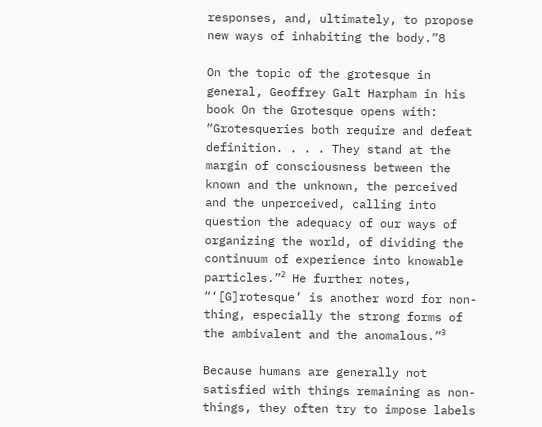responses, and, ultimately, to propose new ways of inhabiting the body.”8

On the topic of the grotesque in general, Geoffrey Galt Harpham in his book On the Grotesque opens with: “Grotesqueries both require and defeat definition. . . . They stand at the margin of consciousness between the known and the unknown, the perceived and the unperceived, calling into question the adequacy of our ways of organizing the world, of dividing the continuum of experience into knowable particles.”² He further notes, “‘[G]rotesque’ is another word for non-thing, especially the strong forms of the ambivalent and the anomalous.”³

Because humans are generally not satisfied with things remaining as non-things, they often try to impose labels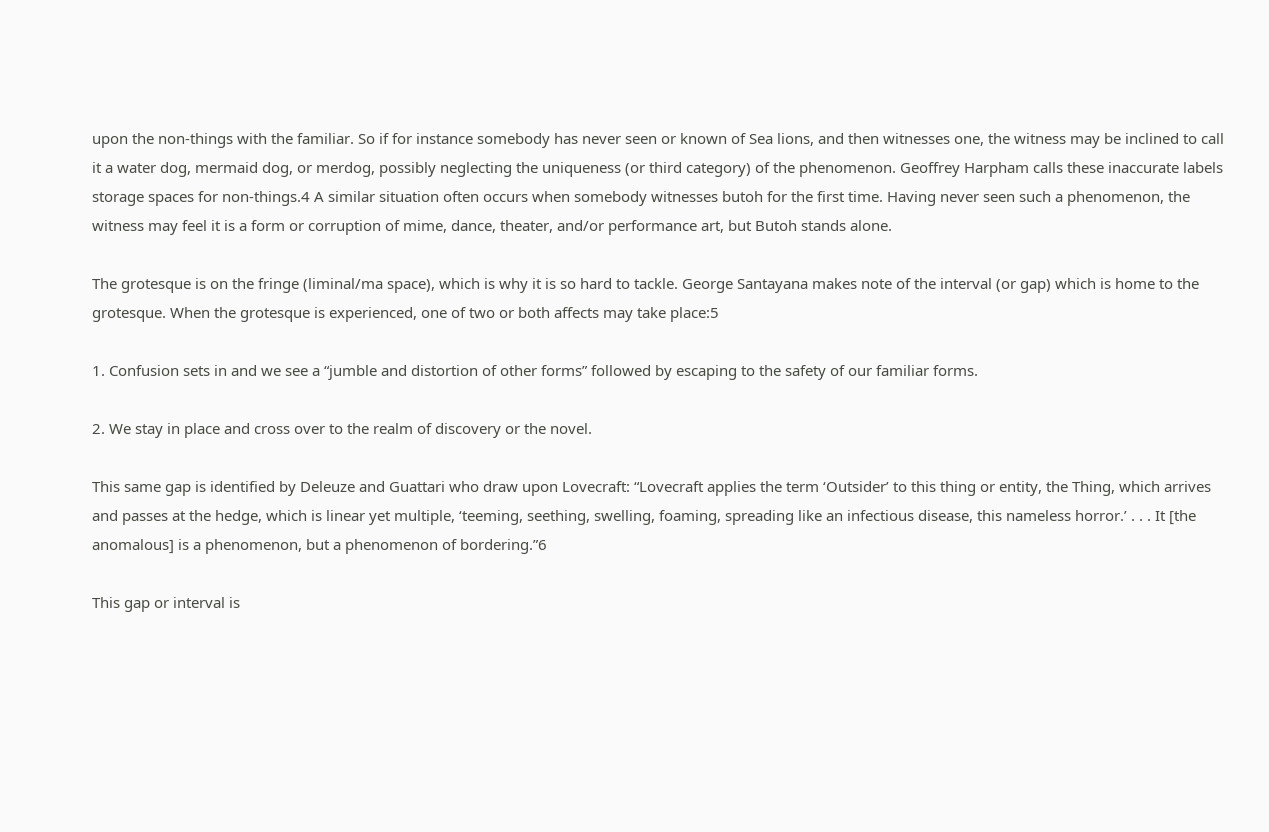upon the non-things with the familiar. So if for instance somebody has never seen or known of Sea lions, and then witnesses one, the witness may be inclined to call it a water dog, mermaid dog, or merdog, possibly neglecting the uniqueness (or third category) of the phenomenon. Geoffrey Harpham calls these inaccurate labels storage spaces for non-things.4 A similar situation often occurs when somebody witnesses butoh for the first time. Having never seen such a phenomenon, the witness may feel it is a form or corruption of mime, dance, theater, and/or performance art, but Butoh stands alone.

The grotesque is on the fringe (liminal/ma space), which is why it is so hard to tackle. George Santayana makes note of the interval (or gap) which is home to the grotesque. When the grotesque is experienced, one of two or both affects may take place:5

1. Confusion sets in and we see a “jumble and distortion of other forms” followed by escaping to the safety of our familiar forms.

2. We stay in place and cross over to the realm of discovery or the novel.

This same gap is identified by Deleuze and Guattari who draw upon Lovecraft: “Lovecraft applies the term ‘Outsider’ to this thing or entity, the Thing, which arrives and passes at the hedge, which is linear yet multiple, ‘teeming, seething, swelling, foaming, spreading like an infectious disease, this nameless horror.’ . . . It [the anomalous] is a phenomenon, but a phenomenon of bordering.”6

This gap or interval is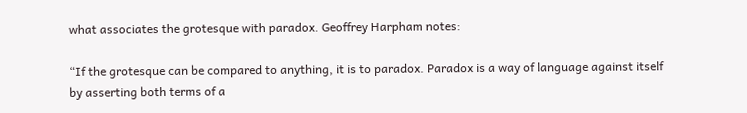what associates the grotesque with paradox. Geoffrey Harpham notes:

“If the grotesque can be compared to anything, it is to paradox. Paradox is a way of language against itself by asserting both terms of a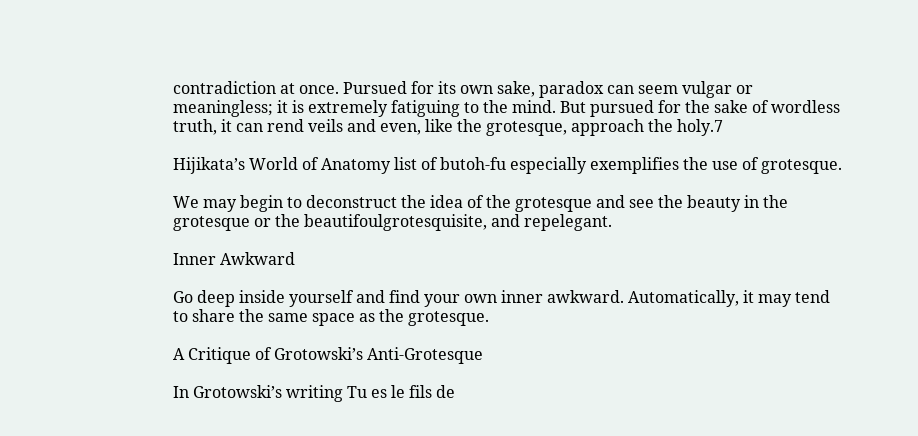contradiction at once. Pursued for its own sake, paradox can seem vulgar or meaningless; it is extremely fatiguing to the mind. But pursued for the sake of wordless truth, it can rend veils and even, like the grotesque, approach the holy.7

Hijikata’s World of Anatomy list of butoh-fu especially exemplifies the use of grotesque.

We may begin to deconstruct the idea of the grotesque and see the beauty in the grotesque or the beautifoulgrotesquisite, and repelegant.

Inner Awkward

Go deep inside yourself and find your own inner awkward. Automatically, it may tend to share the same space as the grotesque.

A Critique of Grotowski’s Anti-Grotesque

In Grotowski’s writing Tu es le fils de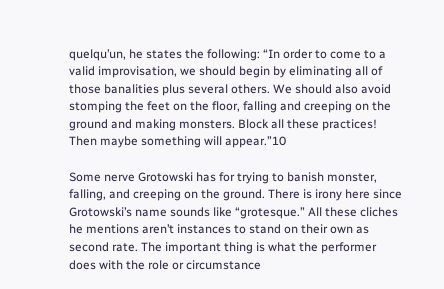quelqu’un, he states the following: “In order to come to a valid improvisation, we should begin by eliminating all of those banalities plus several others. We should also avoid stomping the feet on the floor, falling and creeping on the ground and making monsters. Block all these practices! Then maybe something will appear.”10

Some nerve Grotowski has for trying to banish monster, falling, and creeping on the ground. There is irony here since Grotowski’s name sounds like “grotesque.” All these cliches he mentions aren’t instances to stand on their own as second rate. The important thing is what the performer does with the role or circumstance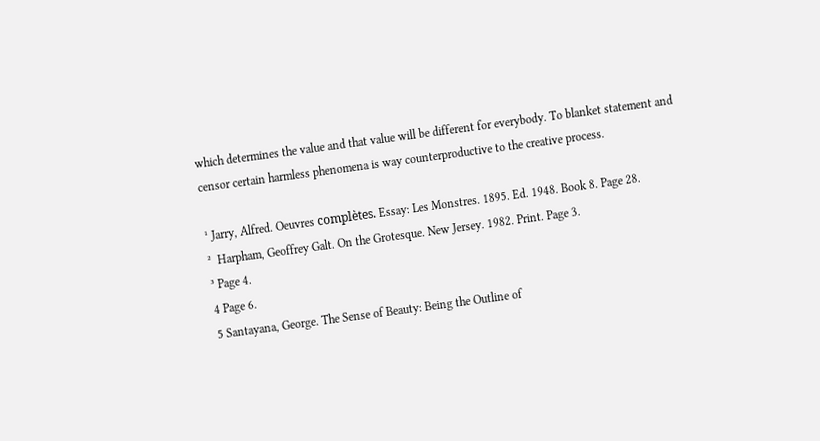which determines the value and that value will be different for everybody. To blanket statement and censor certain harmless phenomena is way counterproductive to the creative process.

¹ Jarry, Alfred. Oeuvres complètes. Essay: Les Monstres. 1895. Ed. 1948. Book 8. Page 28.
²  Harpham, Geoffrey Galt. On the Grotesque. New Jersey. 1982. Print. Page 3.
³ Page 4.
4 Page 6.
5 Santayana, George. The Sense of Beauty: Being the Outline of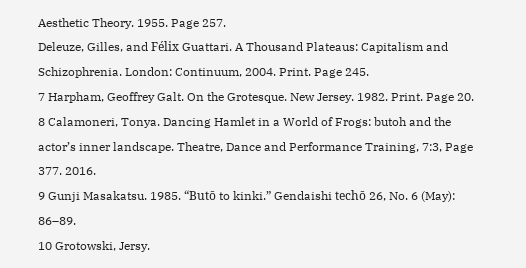Aesthetic Theory. 1955. Page 257.
Deleuze, Gilles, and Félix Guattari. A Thousand Plateaus: Capitalism and Schizophrenia. London: Continuum, 2004. Print. Page 245.
7 Harpham, Geoffrey Galt. On the Grotesque. New Jersey. 1982. Print. Page 20.
8 Calamoneri, Tonya. Dancing Hamlet in a World of Frogs: butoh and the actor’s inner landscape. Theatre, Dance and Performance Training, 7:3, Page 377. 2016.
9 Gunji Masakatsu. 1985. “Butō to kinki.” Gendaishi techō 26, No. 6 (May): 86–89.
10 Grotowski, Jersy.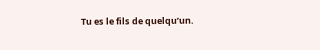Tu es le fils de quelqu’un.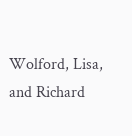Wolford, Lisa, and Richard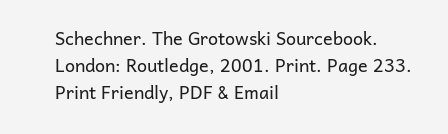Schechner. The Grotowski Sourcebook. London: Routledge, 2001. Print. Page 233.
Print Friendly, PDF & Email